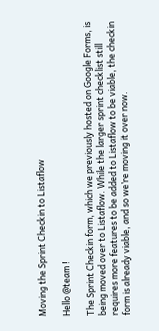Moving the Sprint Checkin to Listaflow

Hello @team !

The Sprint Checkin form, which we previously hosted on Google Forms, is being moved over to Listaflow. While the larger sprint checklist still requires more features to be added to Listaflow to be viable, the checkin form is already viable, and so we’re moving it over now.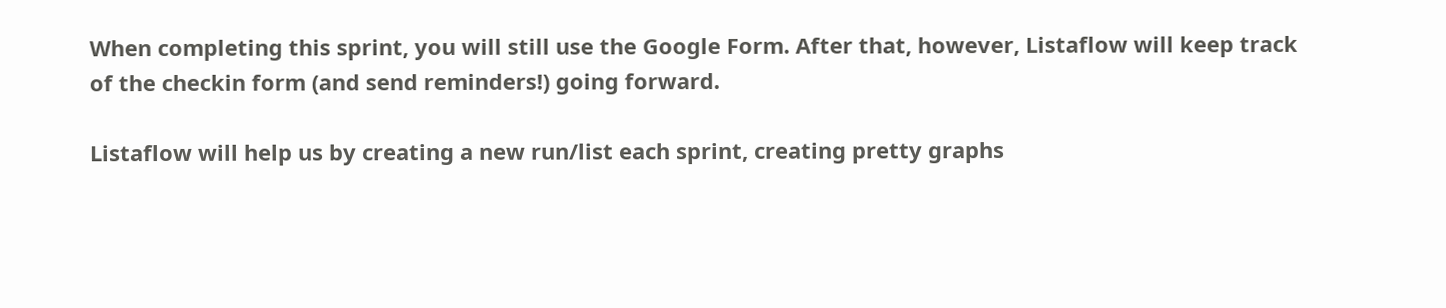When completing this sprint, you will still use the Google Form. After that, however, Listaflow will keep track of the checkin form (and send reminders!) going forward.

Listaflow will help us by creating a new run/list each sprint, creating pretty graphs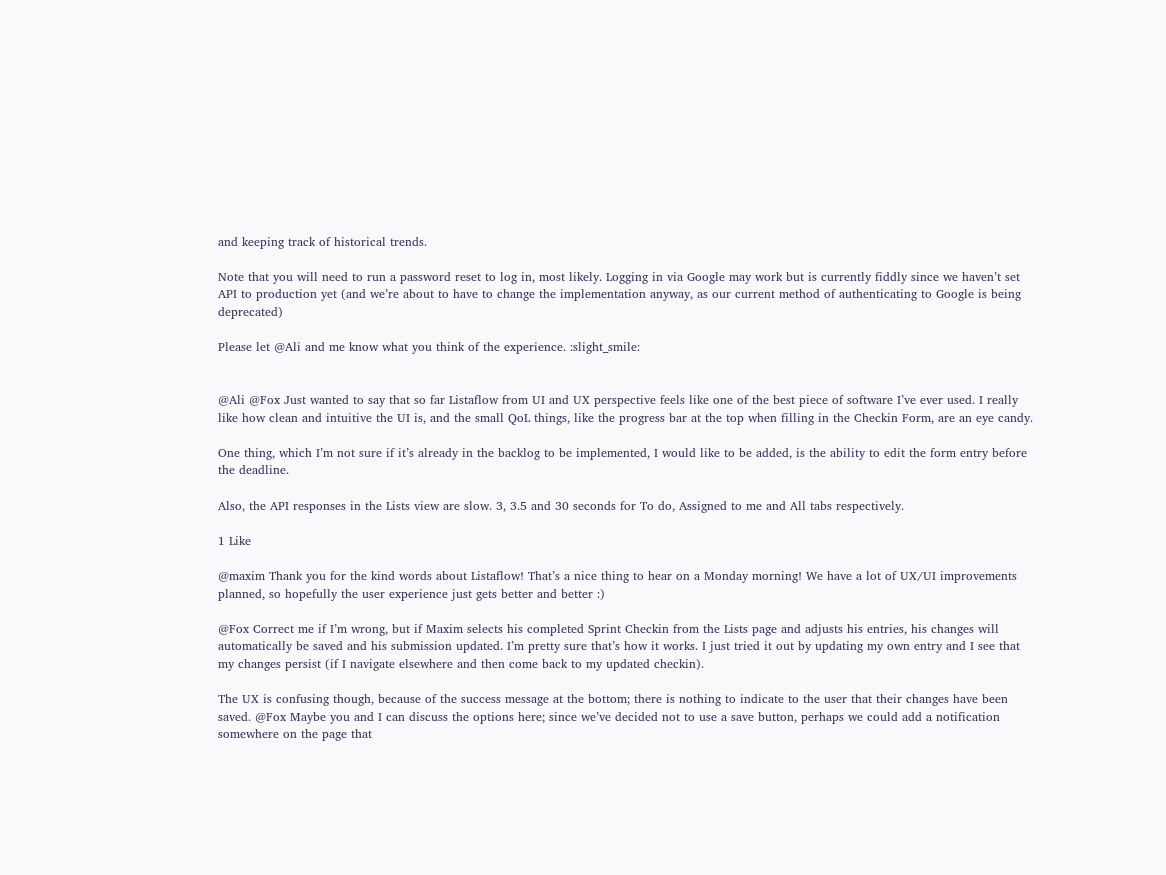and keeping track of historical trends.

Note that you will need to run a password reset to log in, most likely. Logging in via Google may work but is currently fiddly since we haven’t set API to production yet (and we’re about to have to change the implementation anyway, as our current method of authenticating to Google is being deprecated)

Please let @Ali and me know what you think of the experience. :slight_smile:


@Ali @Fox Just wanted to say that so far Listaflow from UI and UX perspective feels like one of the best piece of software I’ve ever used. I really like how clean and intuitive the UI is, and the small QoL things, like the progress bar at the top when filling in the Checkin Form, are an eye candy.

One thing, which I’m not sure if it’s already in the backlog to be implemented, I would like to be added, is the ability to edit the form entry before the deadline.

Also, the API responses in the Lists view are slow. 3, 3.5 and 30 seconds for To do, Assigned to me and All tabs respectively.

1 Like

@maxim Thank you for the kind words about Listaflow! That’s a nice thing to hear on a Monday morning! We have a lot of UX/UI improvements planned, so hopefully the user experience just gets better and better :)

@Fox Correct me if I’m wrong, but if Maxim selects his completed Sprint Checkin from the Lists page and adjusts his entries, his changes will automatically be saved and his submission updated. I’m pretty sure that’s how it works. I just tried it out by updating my own entry and I see that my changes persist (if I navigate elsewhere and then come back to my updated checkin).

The UX is confusing though, because of the success message at the bottom; there is nothing to indicate to the user that their changes have been saved. @Fox Maybe you and I can discuss the options here; since we’ve decided not to use a save button, perhaps we could add a notification somewhere on the page that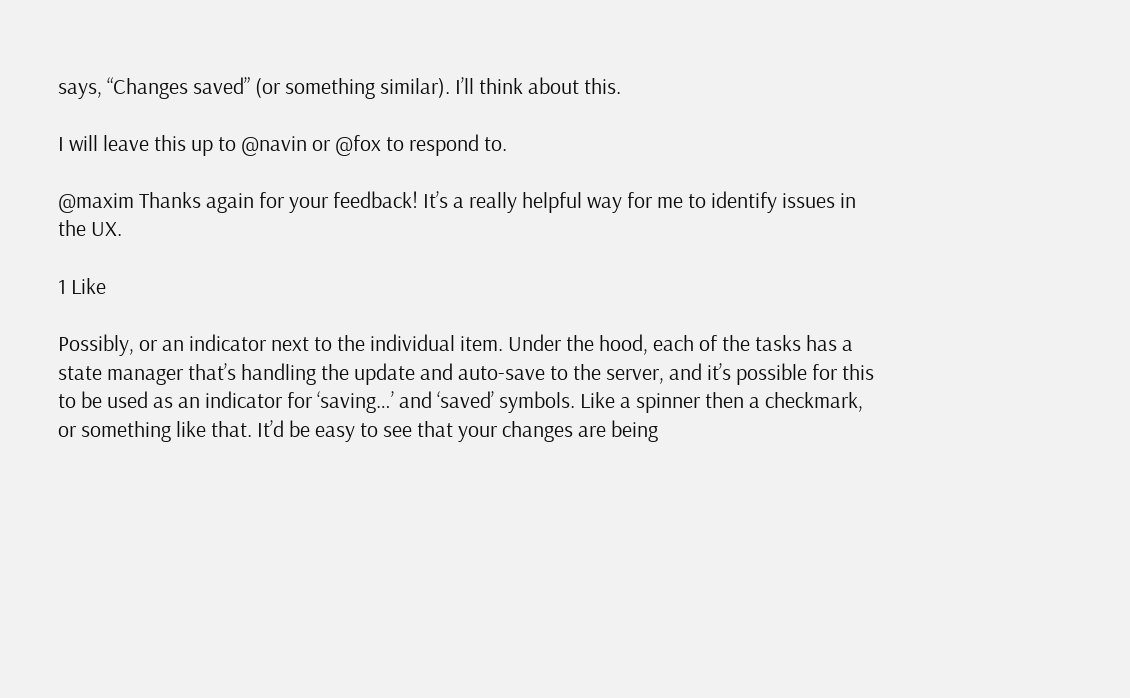says, “Changes saved” (or something similar). I’ll think about this.

I will leave this up to @navin or @fox to respond to.

@maxim Thanks again for your feedback! It’s a really helpful way for me to identify issues in the UX.

1 Like

Possibly, or an indicator next to the individual item. Under the hood, each of the tasks has a state manager that’s handling the update and auto-save to the server, and it’s possible for this to be used as an indicator for ‘saving…’ and ‘saved’ symbols. Like a spinner then a checkmark, or something like that. It’d be easy to see that your changes are being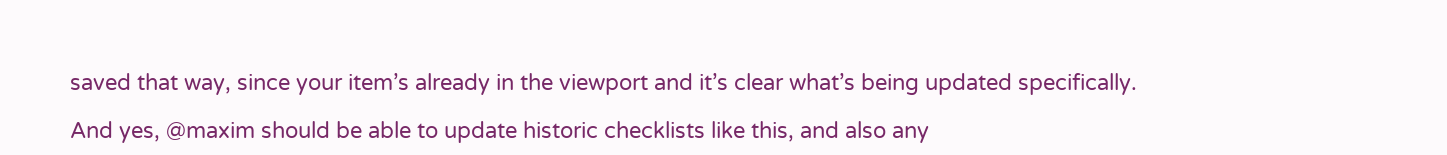saved that way, since your item’s already in the viewport and it’s clear what’s being updated specifically.

And yes, @maxim should be able to update historic checklists like this, and also any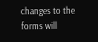changes to the forms will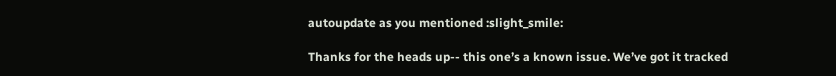autoupdate as you mentioned :slight_smile:

Thanks for the heads up-- this one’s a known issue. We’ve got it tracked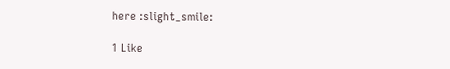here :slight_smile:

1 Like